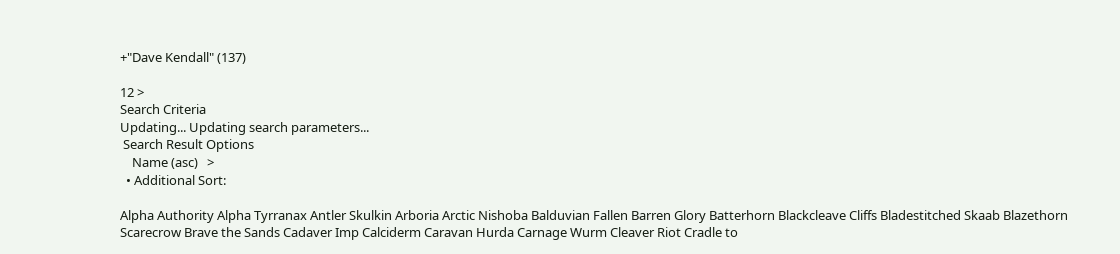+"Dave Kendall" (137)

12 >
Search Criteria
Updating... Updating search parameters...
 Search Result Options
    Name (asc)   >
  • Additional Sort:

Alpha Authority Alpha Tyrranax Antler Skulkin Arboria Arctic Nishoba Balduvian Fallen Barren Glory Batterhorn Blackcleave Cliffs Bladestitched Skaab Blazethorn Scarecrow Brave the Sands Cadaver Imp Calciderm Caravan Hurda Carnage Wurm Cleaver Riot Cradle to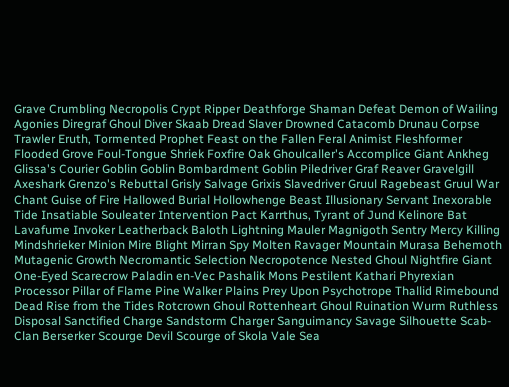Grave Crumbling Necropolis Crypt Ripper Deathforge Shaman Defeat Demon of Wailing Agonies Diregraf Ghoul Diver Skaab Dread Slaver Drowned Catacomb Drunau Corpse Trawler Eruth, Tormented Prophet Feast on the Fallen Feral Animist Fleshformer Flooded Grove Foul-Tongue Shriek Foxfire Oak Ghoulcaller's Accomplice Giant Ankheg Glissa's Courier Goblin Goblin Bombardment Goblin Piledriver Graf Reaver Gravelgill Axeshark Grenzo's Rebuttal Grisly Salvage Grixis Slavedriver Gruul Ragebeast Gruul War Chant Guise of Fire Hallowed Burial Hollowhenge Beast Illusionary Servant Inexorable Tide Insatiable Souleater Intervention Pact Karrthus, Tyrant of Jund Kelinore Bat Lavafume Invoker Leatherback Baloth Lightning Mauler Magnigoth Sentry Mercy Killing Mindshrieker Minion Mire Blight Mirran Spy Molten Ravager Mountain Murasa Behemoth Mutagenic Growth Necromantic Selection Necropotence Nested Ghoul Nightfire Giant One-Eyed Scarecrow Paladin en-Vec Pashalik Mons Pestilent Kathari Phyrexian Processor Pillar of Flame Pine Walker Plains Prey Upon Psychotrope Thallid Rimebound Dead Rise from the Tides Rotcrown Ghoul Rottenheart Ghoul Ruination Wurm Ruthless Disposal Sanctified Charge Sandstorm Charger Sanguimancy Savage Silhouette Scab-Clan Berserker Scourge Devil Scourge of Skola Vale Sea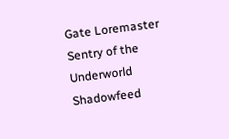Gate Loremaster Sentry of the Underworld Shadowfeed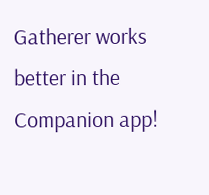Gatherer works better in the Companion app!